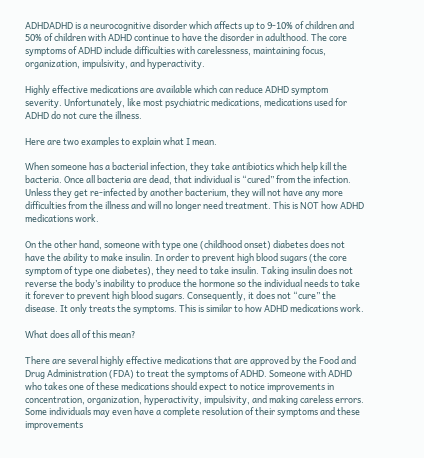ADHDADHD is a neurocognitive disorder which affects up to 9-10% of children and 50% of children with ADHD continue to have the disorder in adulthood. The core symptoms of ADHD include difficulties with carelessness, maintaining focus, organization, impulsivity, and hyperactivity.

Highly effective medications are available which can reduce ADHD symptom severity. Unfortunately, like most psychiatric medications, medications used for ADHD do not cure the illness.

Here are two examples to explain what I mean.

When someone has a bacterial infection, they take antibiotics which help kill the bacteria. Once all bacteria are dead, that individual is “cured” from the infection. Unless they get re-infected by another bacterium, they will not have any more difficulties from the illness and will no longer need treatment. This is NOT how ADHD medications work.

On the other hand, someone with type one (childhood onset) diabetes does not have the ability to make insulin. In order to prevent high blood sugars (the core symptom of type one diabetes), they need to take insulin. Taking insulin does not reverse the body’s inability to produce the hormone so the individual needs to take it forever to prevent high blood sugars. Consequently, it does not “cure” the disease. It only treats the symptoms. This is similar to how ADHD medications work.

What does all of this mean?

There are several highly effective medications that are approved by the Food and Drug Administration (FDA) to treat the symptoms of ADHD. Someone with ADHD who takes one of these medications should expect to notice improvements in concentration, organization, hyperactivity, impulsivity, and making careless errors. Some individuals may even have a complete resolution of their symptoms and these improvements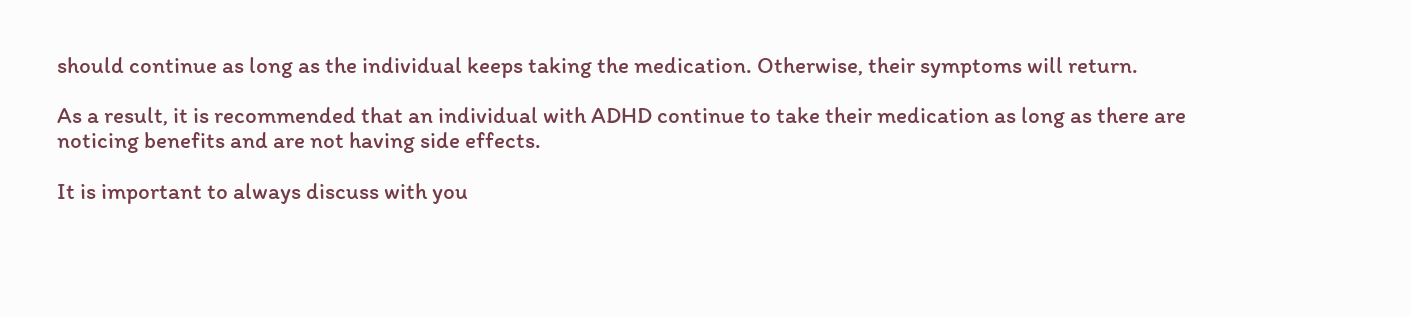should continue as long as the individual keeps taking the medication. Otherwise, their symptoms will return.

As a result, it is recommended that an individual with ADHD continue to take their medication as long as there are noticing benefits and are not having side effects.

It is important to always discuss with you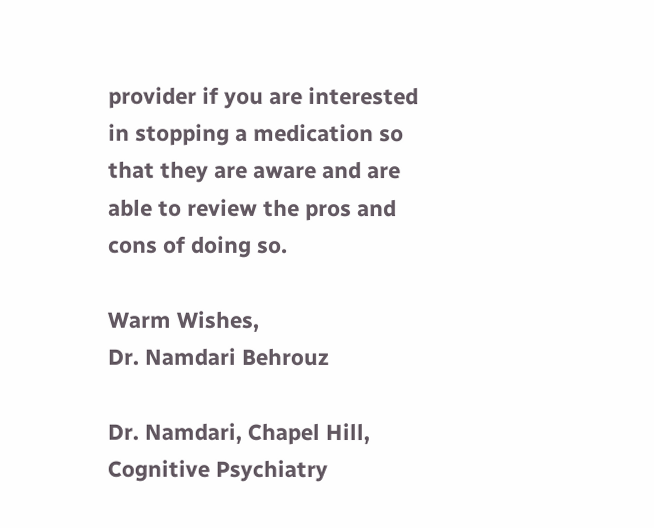provider if you are interested in stopping a medication so that they are aware and are able to review the pros and cons of doing so.

Warm Wishes,
Dr. Namdari Behrouz

Dr. Namdari, Chapel Hill, Cognitive Psychiatry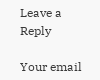Leave a Reply

Your email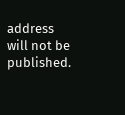address will not be published.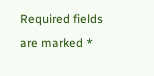Required fields are marked *